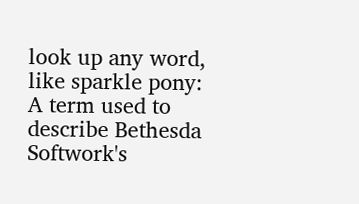look up any word, like sparkle pony:
A term used to describe Bethesda Softwork's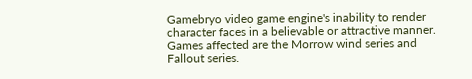Gamebryo video game engine's inability to render character faces in a believable or attractive manner. Games affected are the Morrow wind series and Fallout series.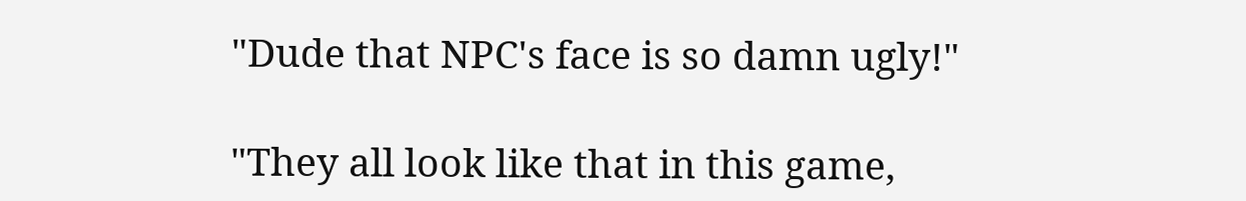"Dude that NPC's face is so damn ugly!"

"They all look like that in this game,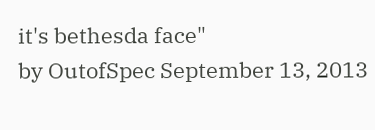it's bethesda face"
by OutofSpec September 13, 2013